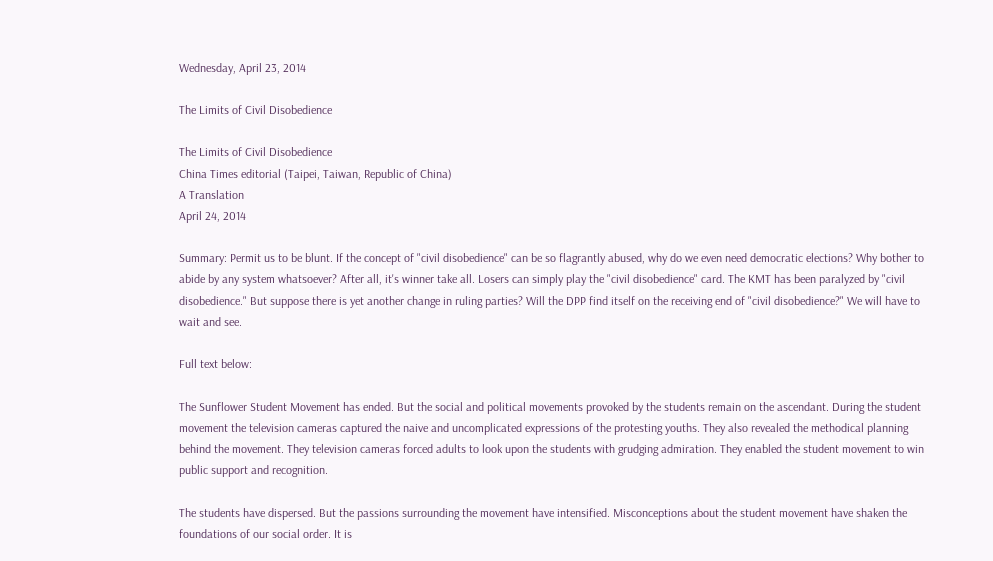Wednesday, April 23, 2014

The Limits of Civil Disobedience

The Limits of Civil Disobedience
China Times editorial (Taipei, Taiwan, Republic of China)
A Translation
April 24, 2014

Summary: Permit us to be blunt. If the concept of "civil disobedience" can be so flagrantly abused, why do we even need democratic elections? Why bother to abide by any system whatsoever? After all, it's winner take all. Losers can simply play the "civil disobedience" card. The KMT has been paralyzed by "civil disobedience." But suppose there is yet another change in ruling parties? Will the DPP find itself on the receiving end of "civil disobedience?" We will have to wait and see.

Full text below:

The Sunflower Student Movement has ended. But the social and political movements provoked by the students remain on the ascendant. During the student movement the television cameras captured the naive and uncomplicated expressions of the protesting youths. They also revealed the methodical planning behind the movement. They television cameras forced adults to look upon the students with grudging admiration. They enabled the student movement to win public support and recognition.

The students have dispersed. But the passions surrounding the movement have intensified. Misconceptions about the student movement have shaken the foundations of our social order. It is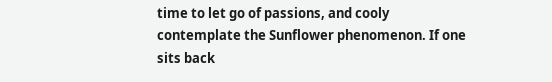time to let go of passions, and cooly contemplate the Sunflower phenomenon. If one sits back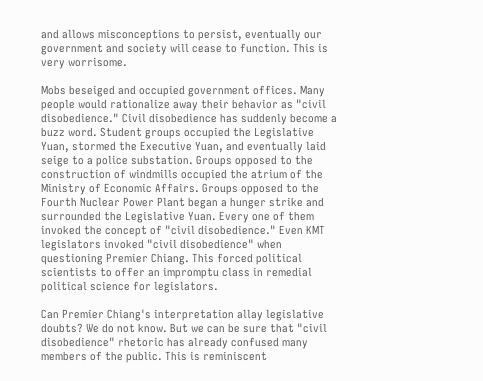and allows misconceptions to persist, eventually our government and society will cease to function. This is very worrisome.

Mobs beseiged and occupied government offices. Many people would rationalize away their behavior as "civil disobedience." Civil disobedience has suddenly become a buzz word. Student groups occupied the Legislative Yuan, stormed the Executive Yuan, and eventually laid seige to a police substation. Groups opposed to the construction of windmills occupied the atrium of the Ministry of Economic Affairs. Groups opposed to the Fourth Nuclear Power Plant began a hunger strike and surrounded the Legislative Yuan. Every one of them invoked the concept of "civil disobedience." Even KMT legislators invoked "civil disobedience" when questioning Premier Chiang. This forced political scientists to offer an impromptu class in remedial political science for legislators.

Can Premier Chiang's interpretation allay legislative doubts? We do not know. But we can be sure that "civil disobedience" rhetoric has already confused many members of the public. This is reminiscent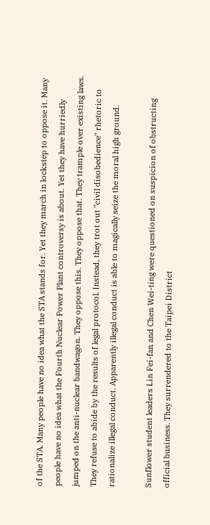of the STA. Many people have no idea what the STA stands for. Yet they march in lockstep to oppose it. Many people have no idea what the Fourth Nuclear Power Plant controversy is about. Yet they have hurriedly jumped on the anti-nuclear bandwagon. They oppose this. They oppose that. They trample over existing laws. They refuse to abide by the results of legal protocol. Instead, they trot out "civil disobedience" rhetoric to rationalize illegal conduct. Apparently illegal conduct is able to magically seize the moral high ground.

Sunflower student leaders Lin Fei-fan and Chen Wei-ting were questioned on suspicion of obstructing official business. They surrendered to the Taipei District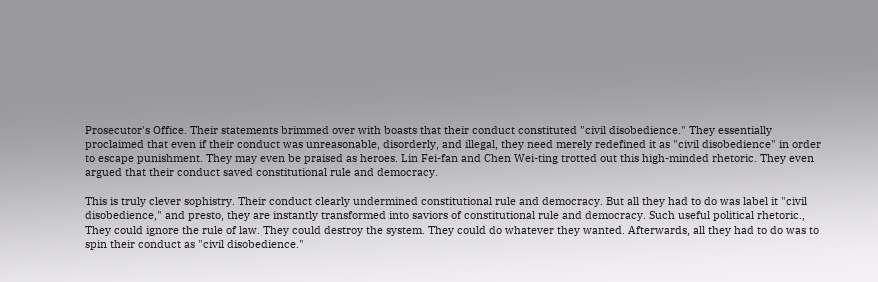Prosecutor's Office. Their statements brimmed over with boasts that their conduct constituted "civil disobedience." They essentially proclaimed that even if their conduct was unreasonable, disorderly, and illegal, they need merely redefined it as "civil disobedience" in order to escape punishment. They may even be praised as heroes. Lin Fei-fan and Chen Wei-ting trotted out this high-minded rhetoric. They even argued that their conduct saved constitutional rule and democracy.

This is truly clever sophistry. Their conduct clearly undermined constitutional rule and democracy. But all they had to do was label it "civil disobedience," and presto, they are instantly transformed into saviors of constitutional rule and democracy. Such useful political rhetoric., They could ignore the rule of law. They could destroy the system. They could do whatever they wanted. Afterwards, all they had to do was to spin their conduct as "civil disobedience."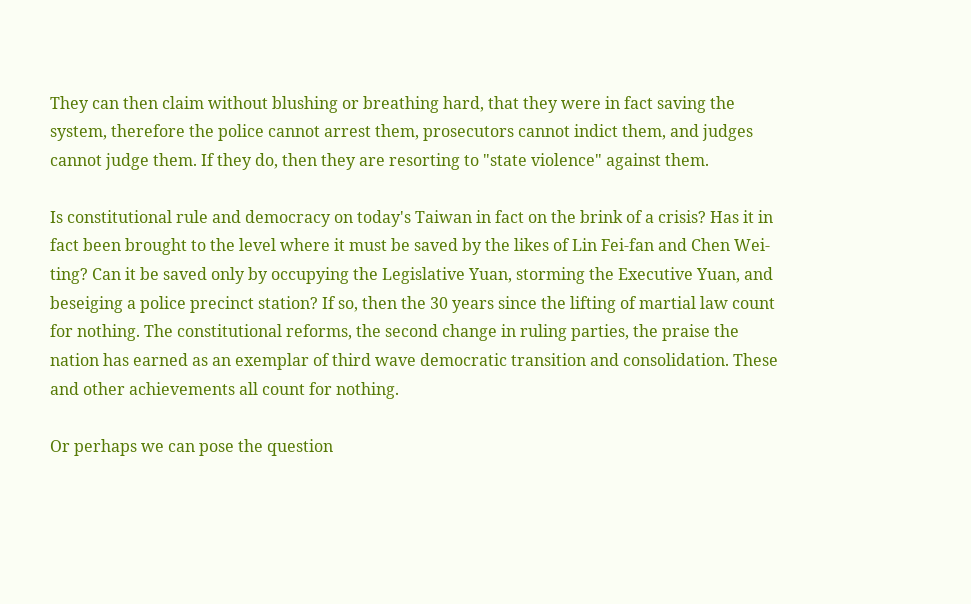They can then claim without blushing or breathing hard, that they were in fact saving the system, therefore the police cannot arrest them, prosecutors cannot indict them, and judges cannot judge them. If they do, then they are resorting to "state violence" against them.

Is constitutional rule and democracy on today's Taiwan in fact on the brink of a crisis? Has it in fact been brought to the level where it must be saved by the likes of Lin Fei-fan and Chen Wei-ting? Can it be saved only by occupying the Legislative Yuan, storming the Executive Yuan, and beseiging a police precinct station? If so, then the 30 years since the lifting of martial law count for nothing. The constitutional reforms, the second change in ruling parties, the praise the nation has earned as an exemplar of third wave democratic transition and consolidation. These and other achievements all count for nothing.

Or perhaps we can pose the question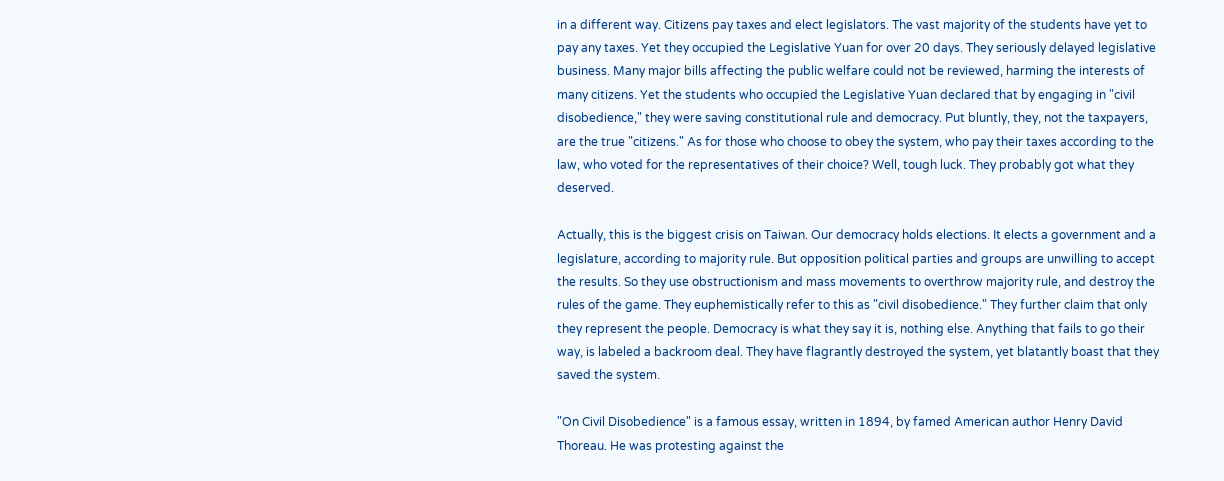in a different way. Citizens pay taxes and elect legislators. The vast majority of the students have yet to pay any taxes. Yet they occupied the Legislative Yuan for over 20 days. They seriously delayed legislative business. Many major bills affecting the public welfare could not be reviewed, harming the interests of many citizens. Yet the students who occupied the Legislative Yuan declared that by engaging in "civil disobedience," they were saving constitutional rule and democracy. Put bluntly, they, not the taxpayers, are the true "citizens." As for those who choose to obey the system, who pay their taxes according to the law, who voted for the representatives of their choice? Well, tough luck. They probably got what they deserved.

Actually, this is the biggest crisis on Taiwan. Our democracy holds elections. It elects a government and a legislature, according to majority rule. But opposition political parties and groups are unwilling to accept the results. So they use obstructionism and mass movements to overthrow majority rule, and destroy the rules of the game. They euphemistically refer to this as "civil disobedience." They further claim that only they represent the people. Democracy is what they say it is, nothing else. Anything that fails to go their way, is labeled a backroom deal. They have flagrantly destroyed the system, yet blatantly boast that they saved the system.

"On Civil Disobedience" is a famous essay, written in 1894, by famed American author Henry David Thoreau. He was protesting against the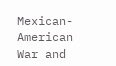Mexican-American War and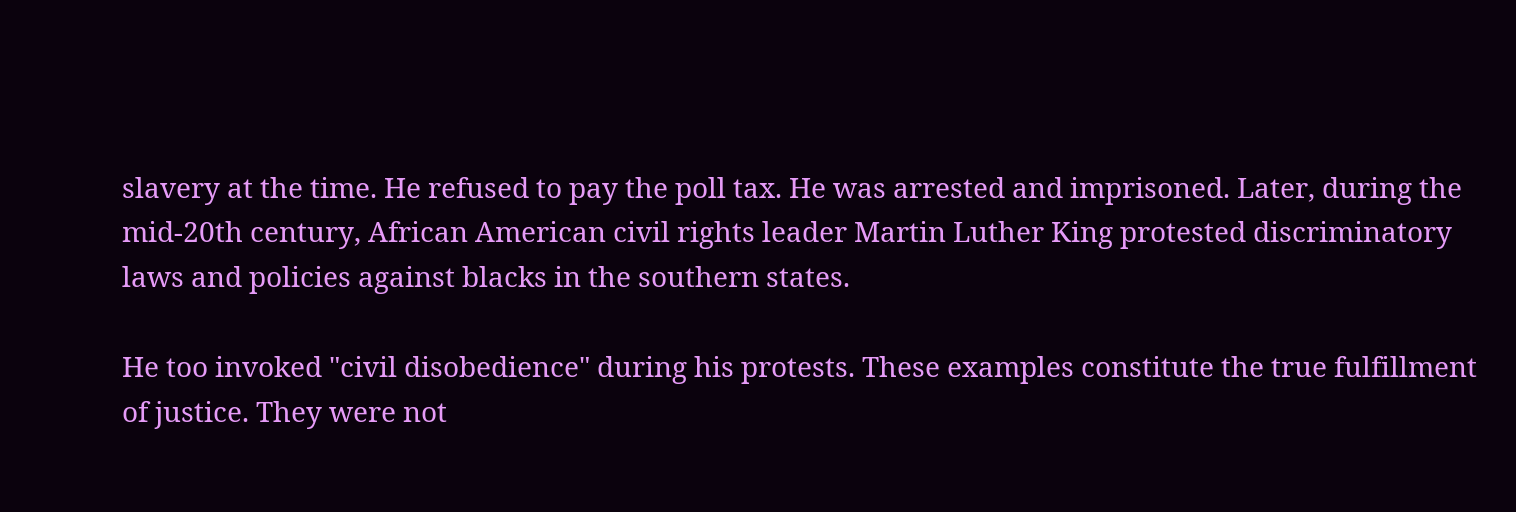slavery at the time. He refused to pay the poll tax. He was arrested and imprisoned. Later, during the mid-20th century, African American civil rights leader Martin Luther King protested discriminatory laws and policies against blacks in the southern states.

He too invoked "civil disobedience" during his protests. These examples constitute the true fulfillment of justice. They were not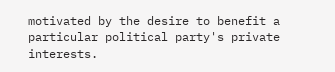motivated by the desire to benefit a particular political party's private interests.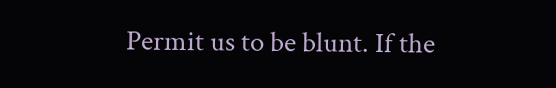Permit us to be blunt. If the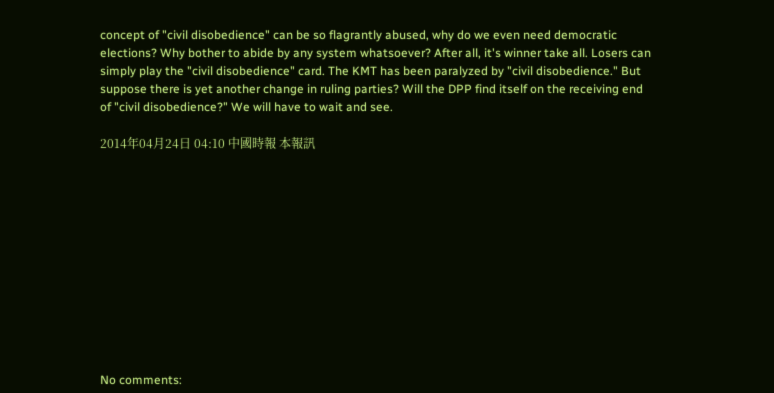concept of "civil disobedience" can be so flagrantly abused, why do we even need democratic elections? Why bother to abide by any system whatsoever? After all, it's winner take all. Losers can simply play the "civil disobedience" card. The KMT has been paralyzed by "civil disobedience." But suppose there is yet another change in ruling parties? Will the DPP find itself on the receiving end of "civil disobedience?" We will have to wait and see.

2014年04月24日 04:10 中國時報 本報訊












No comments: